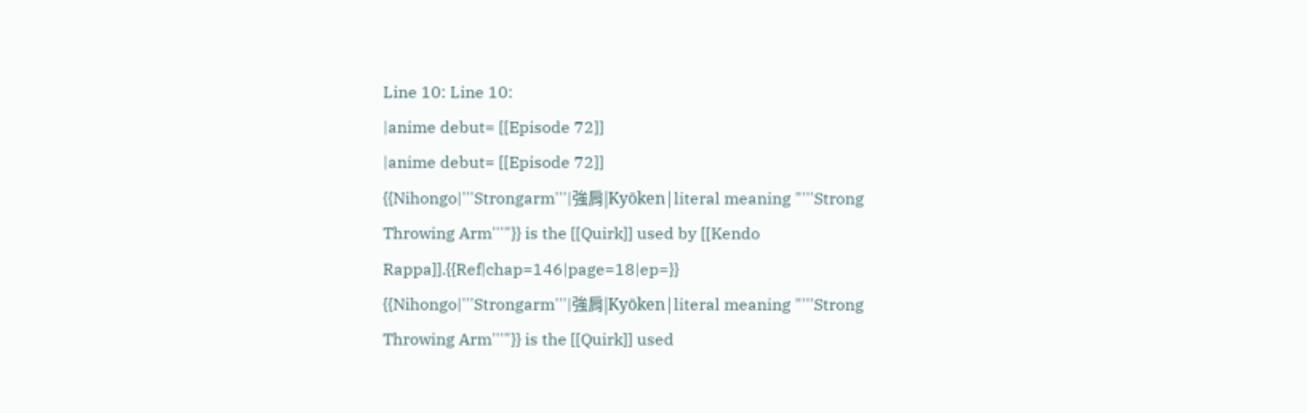Line 10: Line 10:
|anime debut= [[Episode 72]]
|anime debut= [[Episode 72]]
{{Nihongo|'''Strongarm'''|強肩|Kyōken|literal meaning "'''Strong Throwing Arm'''"}} is the [[Quirk]] used by [[Kendo Rappa]].{{Ref|chap=146|page=18|ep=}}
{{Nihongo|'''Strongarm'''|強肩|Kyōken|literal meaning "'''Strong Throwing Arm'''"}} is the [[Quirk]] used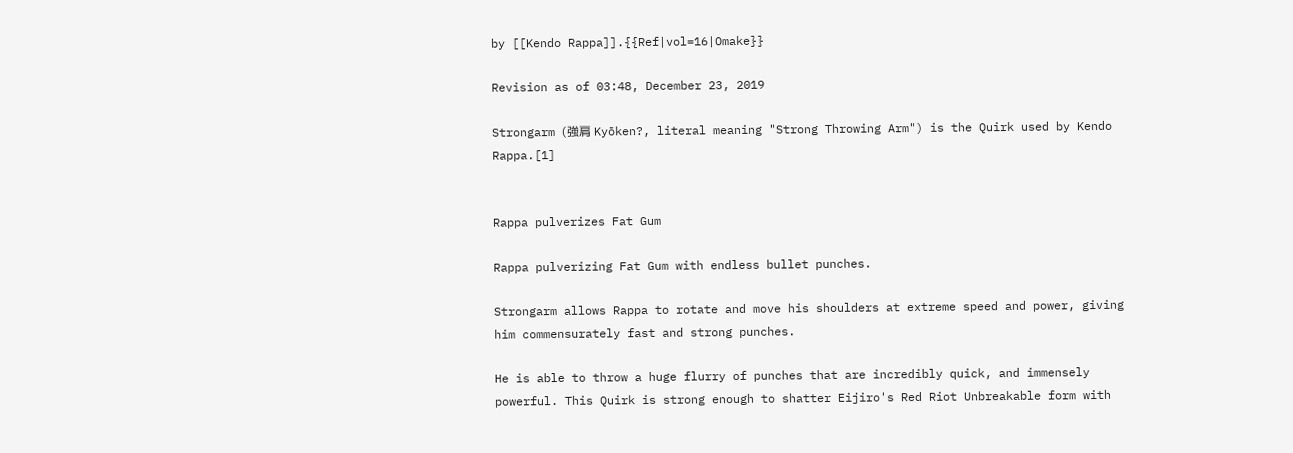by [[Kendo Rappa]].{{Ref|vol=16|Omake}}

Revision as of 03:48, December 23, 2019

Strongarm (強肩 Kyōken?, literal meaning "Strong Throwing Arm") is the Quirk used by Kendo Rappa.[1]


Rappa pulverizes Fat Gum

Rappa pulverizing Fat Gum with endless bullet punches.

Strongarm allows Rappa to rotate and move his shoulders at extreme speed and power, giving him commensurately fast and strong punches.

He is able to throw a huge flurry of punches that are incredibly quick, and immensely powerful. This Quirk is strong enough to shatter Eijiro's Red Riot Unbreakable form with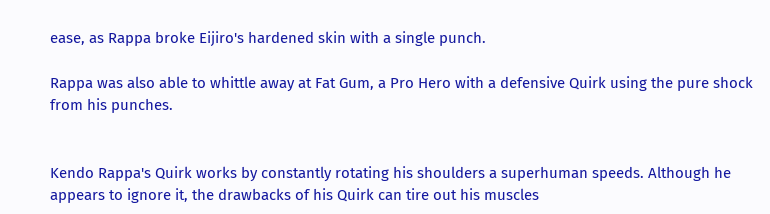ease, as Rappa broke Eijiro's hardened skin with a single punch.

Rappa was also able to whittle away at Fat Gum, a Pro Hero with a defensive Quirk using the pure shock from his punches.


Kendo Rappa's Quirk works by constantly rotating his shoulders a superhuman speeds. Although he appears to ignore it, the drawbacks of his Quirk can tire out his muscles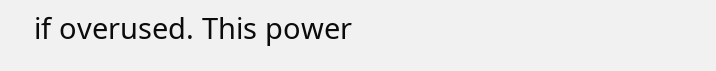if overused. This power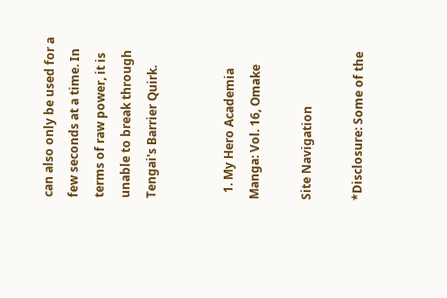can also only be used for a few seconds at a time. In terms of raw power, it is unable to break through Tengai's Barrier Quirk.


  1. My Hero Academia Manga: Vol. 16, Omake

Site Navigation

*Disclosure: Some of the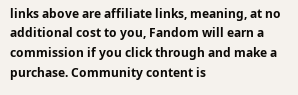links above are affiliate links, meaning, at no additional cost to you, Fandom will earn a commission if you click through and make a purchase. Community content is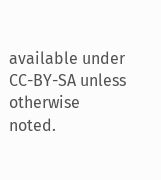available under CC-BY-SA unless otherwise noted.